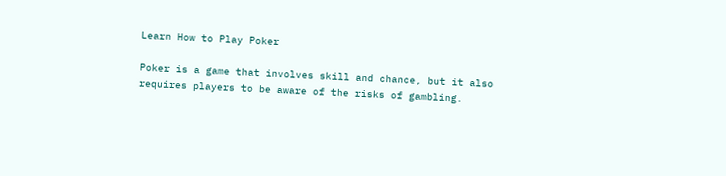Learn How to Play Poker

Poker is a game that involves skill and chance, but it also requires players to be aware of the risks of gambling.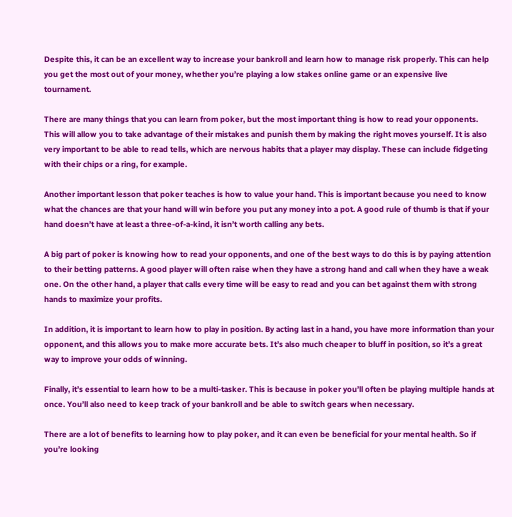Despite this, it can be an excellent way to increase your bankroll and learn how to manage risk properly. This can help you get the most out of your money, whether you’re playing a low stakes online game or an expensive live tournament.

There are many things that you can learn from poker, but the most important thing is how to read your opponents. This will allow you to take advantage of their mistakes and punish them by making the right moves yourself. It is also very important to be able to read tells, which are nervous habits that a player may display. These can include fidgeting with their chips or a ring, for example.

Another important lesson that poker teaches is how to value your hand. This is important because you need to know what the chances are that your hand will win before you put any money into a pot. A good rule of thumb is that if your hand doesn’t have at least a three-of-a-kind, it isn’t worth calling any bets.

A big part of poker is knowing how to read your opponents, and one of the best ways to do this is by paying attention to their betting patterns. A good player will often raise when they have a strong hand and call when they have a weak one. On the other hand, a player that calls every time will be easy to read and you can bet against them with strong hands to maximize your profits.

In addition, it is important to learn how to play in position. By acting last in a hand, you have more information than your opponent, and this allows you to make more accurate bets. It’s also much cheaper to bluff in position, so it’s a great way to improve your odds of winning.

Finally, it’s essential to learn how to be a multi-tasker. This is because in poker you’ll often be playing multiple hands at once. You’ll also need to keep track of your bankroll and be able to switch gears when necessary.

There are a lot of benefits to learning how to play poker, and it can even be beneficial for your mental health. So if you’re looking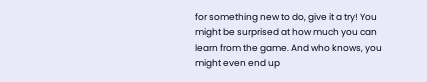for something new to do, give it a try! You might be surprised at how much you can learn from the game. And who knows, you might even end up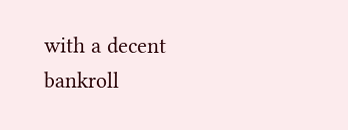with a decent bankroll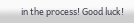in the process! Good luck!